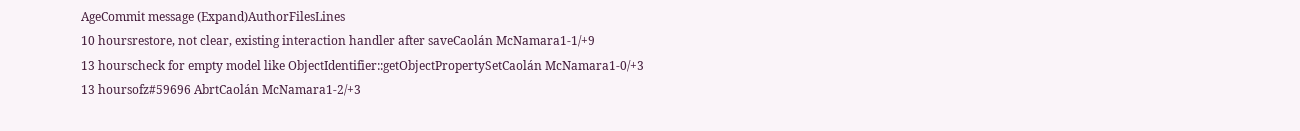AgeCommit message (Expand)AuthorFilesLines
10 hoursrestore, not clear, existing interaction handler after saveCaolán McNamara1-1/+9
13 hourscheck for empty model like ObjectIdentifier::getObjectPropertySetCaolán McNamara1-0/+3
13 hoursofz#59696 AbrtCaolán McNamara1-2/+3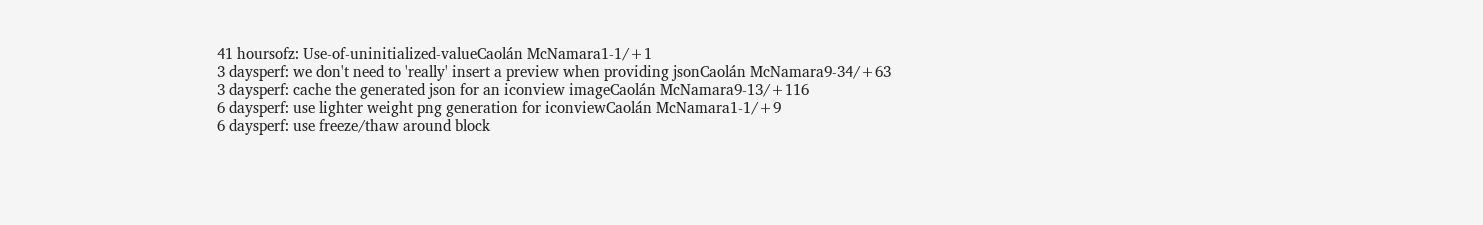41 hoursofz: Use-of-uninitialized-valueCaolán McNamara1-1/+1
3 daysperf: we don't need to 'really' insert a preview when providing jsonCaolán McNamara9-34/+63
3 daysperf: cache the generated json for an iconview imageCaolán McNamara9-13/+116
6 daysperf: use lighter weight png generation for iconviewCaolán McNamara1-1/+9
6 daysperf: use freeze/thaw around block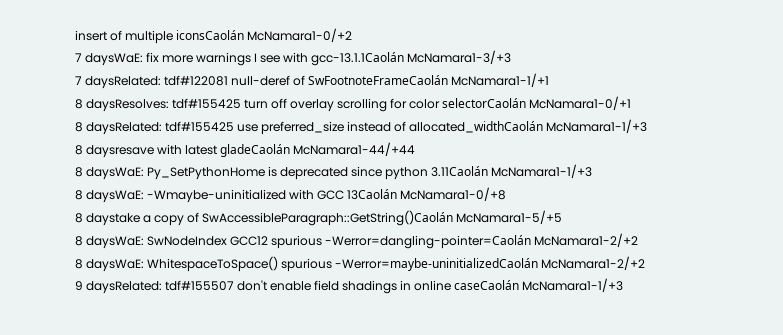insert of multiple iconsCaolán McNamara1-0/+2
7 daysWaE: fix more warnings I see with gcc-13.1.1Caolán McNamara1-3/+3
7 daysRelated: tdf#122081 null-deref of SwFootnoteFrameCaolán McNamara1-1/+1
8 daysResolves: tdf#155425 turn off overlay scrolling for color selectorCaolán McNamara1-0/+1
8 daysRelated: tdf#155425 use preferred_size instead of allocated_widthCaolán McNamara1-1/+3
8 daysresave with latest gladeCaolán McNamara1-44/+44
8 daysWaE: Py_SetPythonHome is deprecated since python 3.11Caolán McNamara1-1/+3
8 daysWaE: -Wmaybe-uninitialized with GCC 13Caolán McNamara1-0/+8
8 daystake a copy of SwAccessibleParagraph::GetString()Caolán McNamara1-5/+5
8 daysWaE: SwNodeIndex GCC12 spurious -Werror=dangling-pointer=Caolán McNamara1-2/+2
8 daysWaE: WhitespaceToSpace() spurious -Werror=maybe-uninitializedCaolán McNamara1-2/+2
9 daysRelated: tdf#155507 don't enable field shadings in online caseCaolán McNamara1-1/+3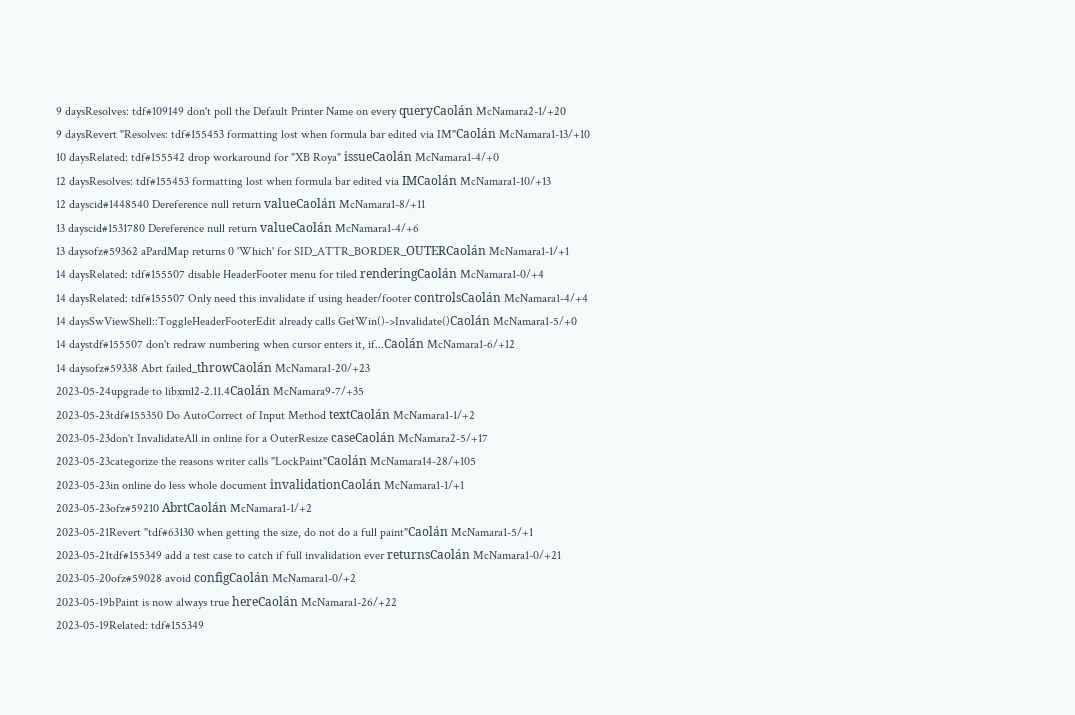9 daysResolves: tdf#109149 don't poll the Default Printer Name on every queryCaolán McNamara2-1/+20
9 daysRevert "Resolves: tdf#155453 formatting lost when formula bar edited via IM"Caolán McNamara1-13/+10
10 daysRelated: tdf#155542 drop workaround for "XB Roya" issueCaolán McNamara1-4/+0
12 daysResolves: tdf#155453 formatting lost when formula bar edited via IMCaolán McNamara1-10/+13
12 dayscid#1448540 Dereference null return valueCaolán McNamara1-8/+11
13 dayscid#1531780 Dereference null return valueCaolán McNamara1-4/+6
13 daysofz#59362 aPardMap returns 0 'Which' for SID_ATTR_BORDER_OUTERCaolán McNamara1-1/+1
14 daysRelated: tdf#155507 disable HeaderFooter menu for tiled renderingCaolán McNamara1-0/+4
14 daysRelated: tdf#155507 Only need this invalidate if using header/footer controlsCaolán McNamara1-4/+4
14 daysSwViewShell::ToggleHeaderFooterEdit already calls GetWin()->Invalidate()Caolán McNamara1-5/+0
14 daystdf#155507 don't redraw numbering when cursor enters it, if...Caolán McNamara1-6/+12
14 daysofz#59338 Abrt failed_throwCaolán McNamara1-20/+23
2023-05-24upgrade to libxml2-2.11.4Caolán McNamara9-7/+35
2023-05-23tdf#155350 Do AutoCorrect of Input Method textCaolán McNamara1-1/+2
2023-05-23don't InvalidateAll in online for a OuterResize caseCaolán McNamara2-5/+17
2023-05-23categorize the reasons writer calls "LockPaint"Caolán McNamara14-28/+105
2023-05-23in online do less whole document invalidationCaolán McNamara1-1/+1
2023-05-23ofz#59210 AbrtCaolán McNamara1-1/+2
2023-05-21Revert "tdf#63130 when getting the size, do not do a full paint"Caolán McNamara1-5/+1
2023-05-21tdf#155349 add a test case to catch if full invalidation ever returnsCaolán McNamara1-0/+21
2023-05-20ofz#59028 avoid configCaolán McNamara1-0/+2
2023-05-19bPaint is now always true hereCaolán McNamara1-26/+22
2023-05-19Related: tdf#155349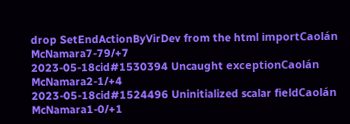drop SetEndActionByVirDev from the html importCaolán McNamara7-79/+7
2023-05-18cid#1530394 Uncaught exceptionCaolán McNamara2-1/+4
2023-05-18cid#1524496 Uninitialized scalar fieldCaolán McNamara1-0/+1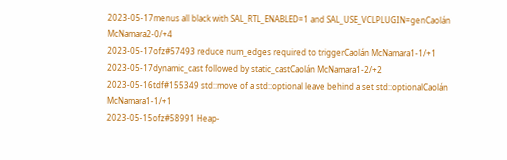2023-05-17menus all black with SAL_RTL_ENABLED=1 and SAL_USE_VCLPLUGIN=genCaolán McNamara2-0/+4
2023-05-17ofz#57493 reduce num_edges required to triggerCaolán McNamara1-1/+1
2023-05-17dynamic_cast followed by static_castCaolán McNamara1-2/+2
2023-05-16tdf#155349 std::move of a std::optional leave behind a set std::optionalCaolán McNamara1-1/+1
2023-05-15ofz#58991 Heap-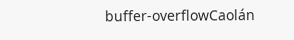buffer-overflowCaolán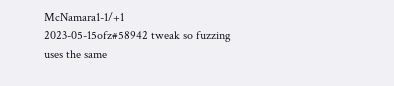McNamara1-1/+1
2023-05-15ofz#58942 tweak so fuzzing uses the same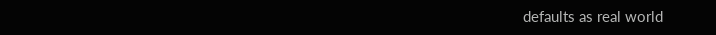defaults as real world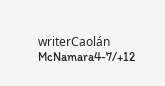writerCaolán McNamara4-7/+12